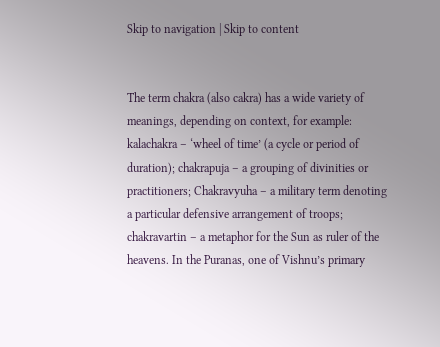Skip to navigation | Skip to content


The term chakra (also cakra) has a wide variety of meanings, depending on context, for example: kalachakra – ‘wheel of time’ (a cycle or period of duration); chakrapuja – a grouping of divinities or practitioners; Chakravyuha – a military term denoting a particular defensive arrangement of troops; chakravartin – a metaphor for the Sun as ruler of the heavens. In the Puranas, one of Vishnu’s primary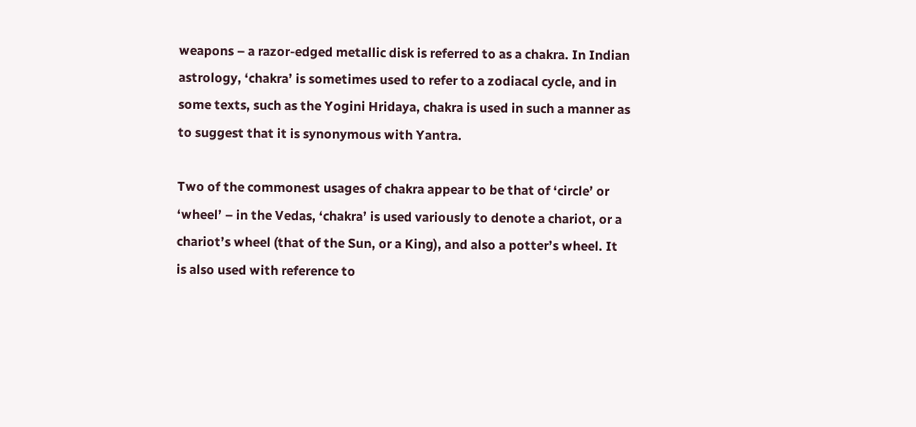weapons – a razor-edged metallic disk is referred to as a chakra. In Indian astrology, ‘chakra’ is sometimes used to refer to a zodiacal cycle, and in some texts, such as the Yogini Hridaya, chakra is used in such a manner as to suggest that it is synonymous with Yantra.

Two of the commonest usages of chakra appear to be that of ‘circle’ or ‘wheel’ – in the Vedas, ‘chakra’ is used variously to denote a chariot, or a chariot’s wheel (that of the Sun, or a King), and also a potter’s wheel. It is also used with reference to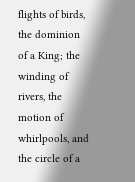flights of birds, the dominion of a King; the winding of rivers, the motion of whirlpools, and the circle of a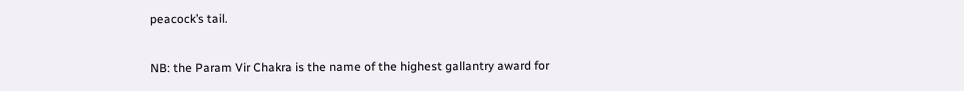peacock’s tail.

NB: the Param Vir Chakra is the name of the highest gallantry award for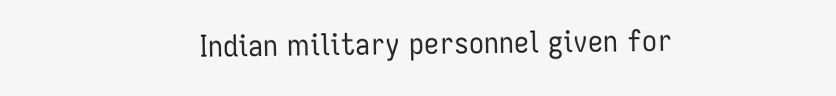Indian military personnel given for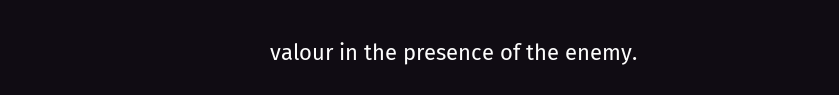valour in the presence of the enemy.